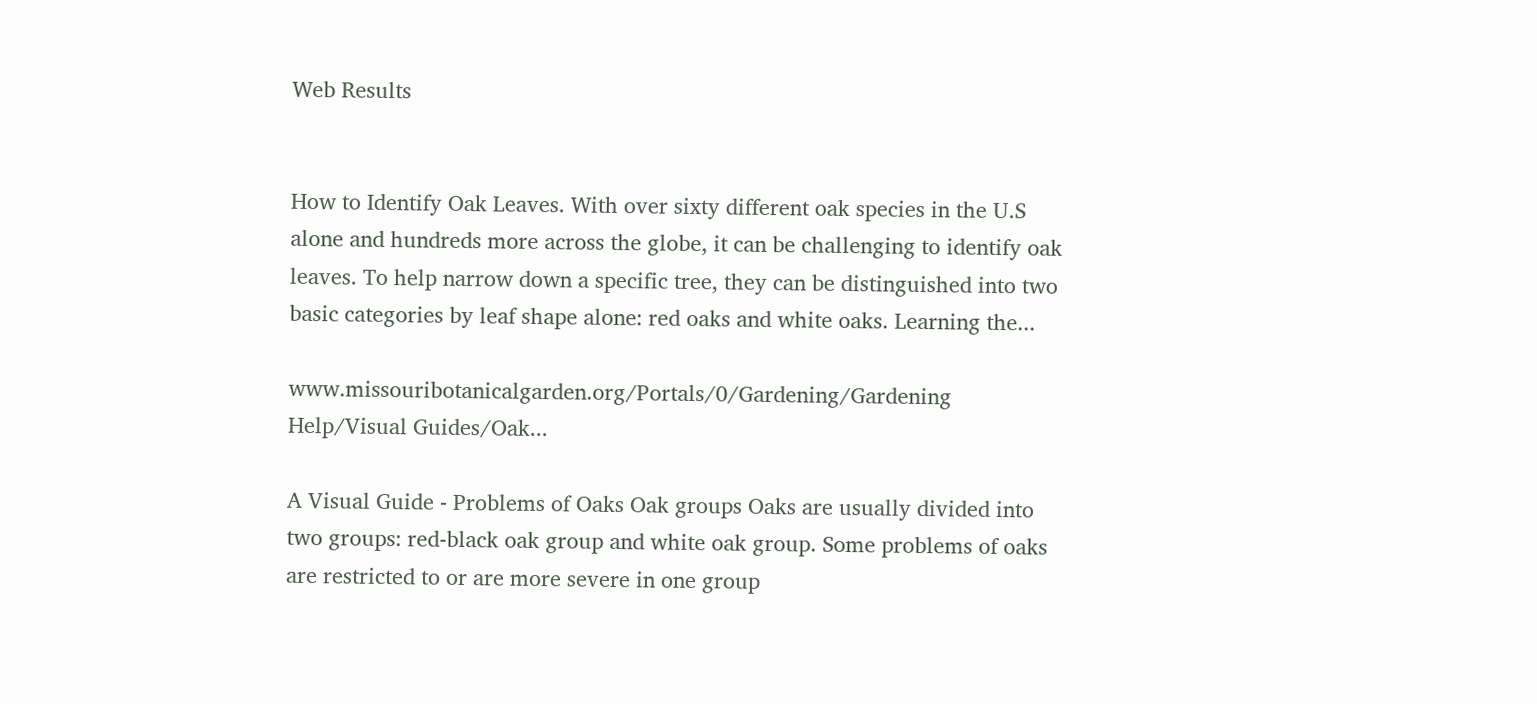Web Results


How to Identify Oak Leaves. With over sixty different oak species in the U.S alone and hundreds more across the globe, it can be challenging to identify oak leaves. To help narrow down a specific tree, they can be distinguished into two basic categories by leaf shape alone: red oaks and white oaks. Learning the...

www.missouribotanicalgarden.org/Portals/0/Gardening/Gardening Help/Visual Guides/Oak...

A Visual Guide - Problems of Oaks Oak groups Oaks are usually divided into two groups: red-black oak group and white oak group. Some problems of oaks are restricted to or are more severe in one group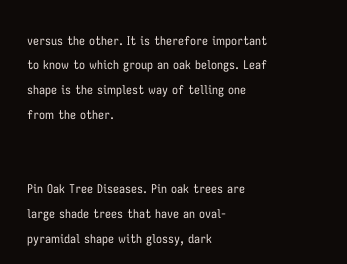versus the other. It is therefore important to know to which group an oak belongs. Leaf shape is the simplest way of telling one from the other.


Pin Oak Tree Diseases. Pin oak trees are large shade trees that have an oval-pyramidal shape with glossy, dark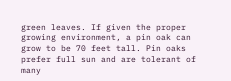green leaves. If given the proper growing environment, a pin oak can grow to be 70 feet tall. Pin oaks prefer full sun and are tolerant of many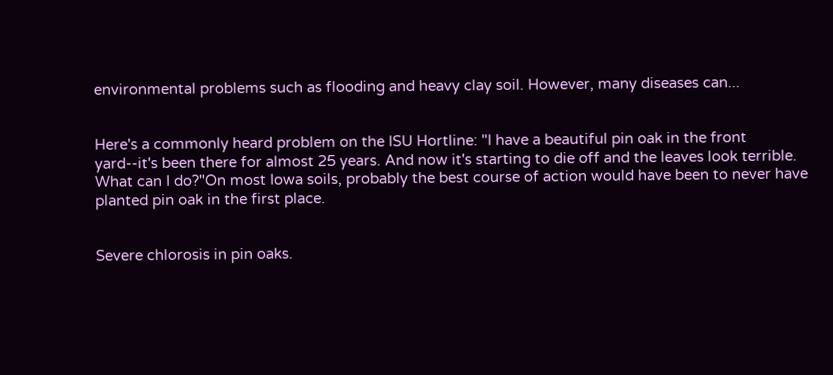environmental problems such as flooding and heavy clay soil. However, many diseases can...


Here's a commonly heard problem on the ISU Hortline: "I have a beautiful pin oak in the front yard--it's been there for almost 25 years. And now it's starting to die off and the leaves look terrible. What can I do?"On most Iowa soils, probably the best course of action would have been to never have planted pin oak in the first place.


Severe chlorosis in pin oaks.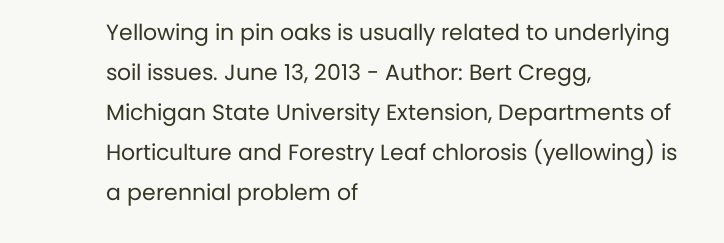Yellowing in pin oaks is usually related to underlying soil issues. June 13, 2013 - Author: Bert Cregg, Michigan State University Extension, Departments of Horticulture and Forestry Leaf chlorosis (yellowing) is a perennial problem of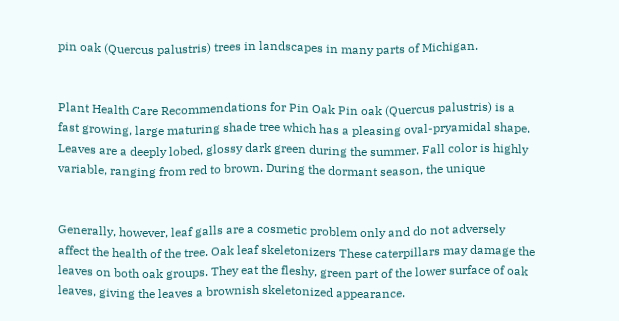pin oak (Quercus palustris) trees in landscapes in many parts of Michigan.


Plant Health Care Recommendations for Pin Oak Pin oak (Quercus palustris) is a fast growing, large maturing shade tree which has a pleasing oval-pryamidal shape. Leaves are a deeply lobed, glossy dark green during the summer. Fall color is highly variable, ranging from red to brown. During the dormant season, the unique


Generally, however, leaf galls are a cosmetic problem only and do not adversely affect the health of the tree. Oak leaf skeletonizers These caterpillars may damage the leaves on both oak groups. They eat the fleshy, green part of the lower surface of oak leaves, giving the leaves a brownish skeletonized appearance.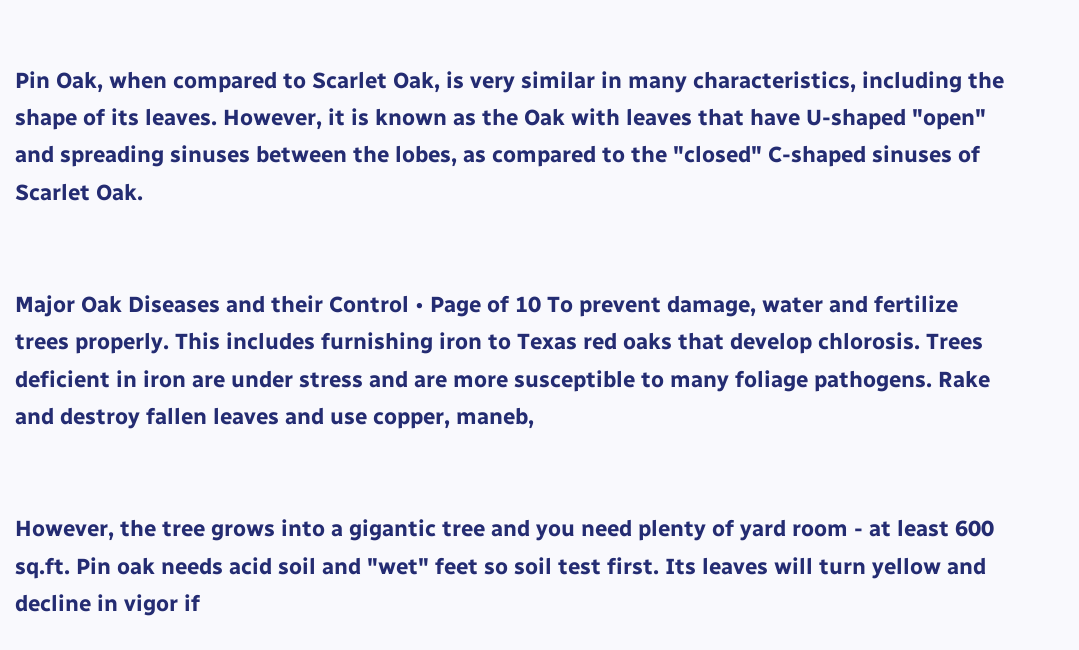Pin Oak, when compared to Scarlet Oak, is very similar in many characteristics, including the shape of its leaves. However, it is known as the Oak with leaves that have U-shaped "open" and spreading sinuses between the lobes, as compared to the "closed" C-shaped sinuses of Scarlet Oak.


Major Oak Diseases and their Control • Page of 10 To prevent damage, water and fertilize trees properly. This includes furnishing iron to Texas red oaks that develop chlorosis. Trees deficient in iron are under stress and are more susceptible to many foliage pathogens. Rake and destroy fallen leaves and use copper, maneb,


However, the tree grows into a gigantic tree and you need plenty of yard room - at least 600 sq.ft. Pin oak needs acid soil and "wet" feet so soil test first. Its leaves will turn yellow and decline in vigor if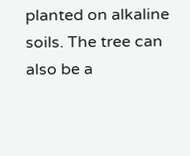planted on alkaline soils. The tree can also be a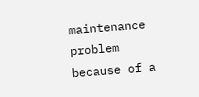maintenance problem because of a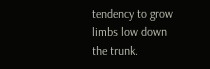tendency to grow limbs low down the trunk.